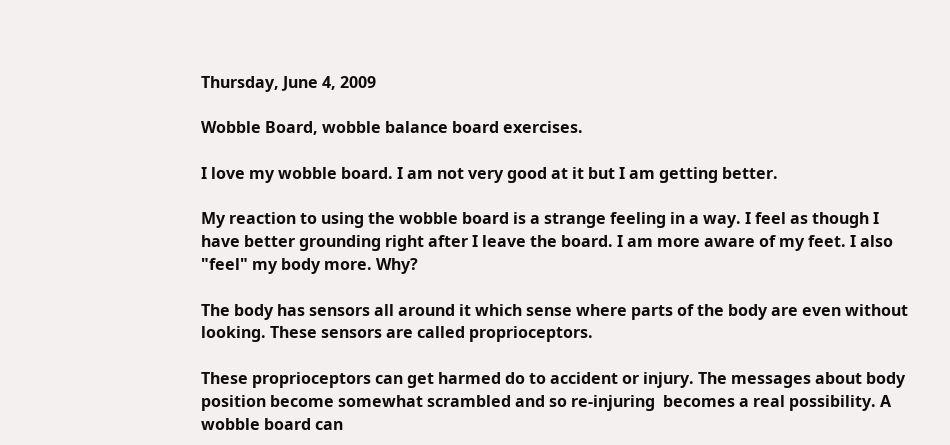Thursday, June 4, 2009

Wobble Board, wobble balance board exercises.

I love my wobble board. I am not very good at it but I am getting better.

My reaction to using the wobble board is a strange feeling in a way. I feel as though I have better grounding right after I leave the board. I am more aware of my feet. I also "feel" my body more. Why?

The body has sensors all around it which sense where parts of the body are even without looking. These sensors are called proprioceptors.

These proprioceptors can get harmed do to accident or injury. The messages about body position become somewhat scrambled and so re-injuring  becomes a real possibility. A wobble board can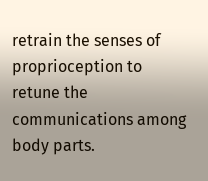retrain the senses of proprioception to retune the communications among body parts.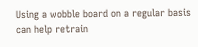Using a wobble board on a regular basis can help retrain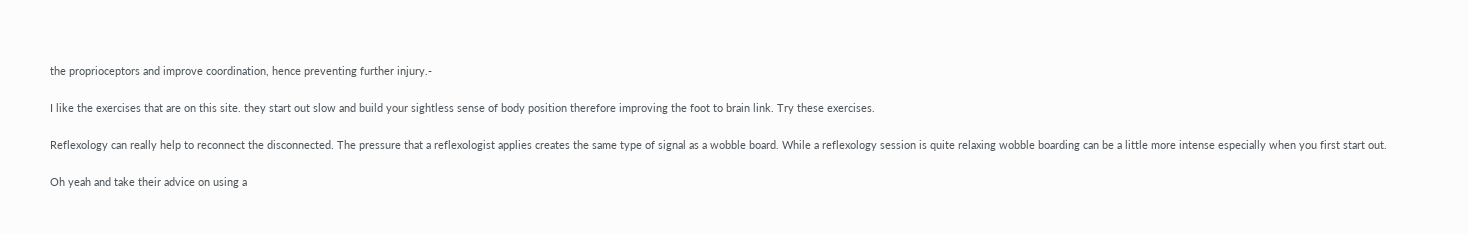the proprioceptors and improve coordination, hence preventing further injury.-

I like the exercises that are on this site. they start out slow and build your sightless sense of body position therefore improving the foot to brain link. Try these exercises.

Reflexology can really help to reconnect the disconnected. The pressure that a reflexologist applies creates the same type of signal as a wobble board. While a reflexology session is quite relaxing wobble boarding can be a little more intense especially when you first start out.

Oh yeah and take their advice on using a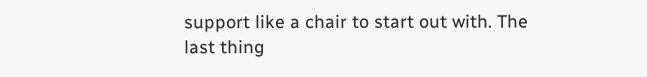support like a chair to start out with. The last thing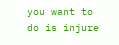you want to do is injure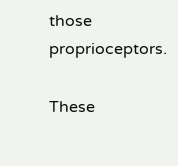those proprioceptors.

These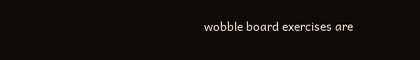wobble board exercises are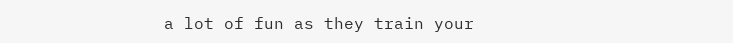a lot of fun as they train your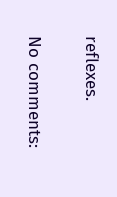reflexes.

No comments: